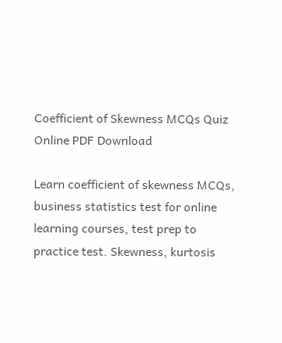Coefficient of Skewness MCQs Quiz Online PDF Download

Learn coefficient of skewness MCQs, business statistics test for online learning courses, test prep to practice test. Skewness, kurtosis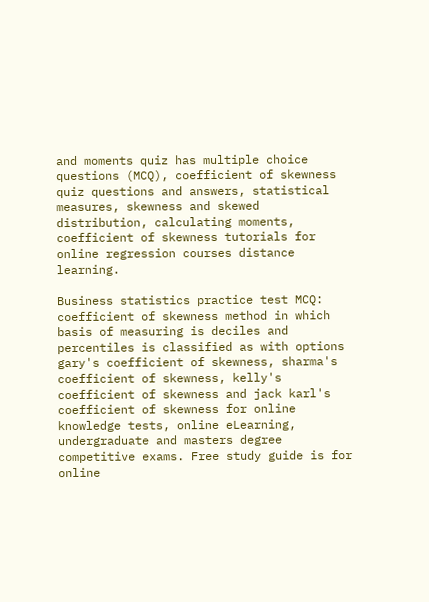and moments quiz has multiple choice questions (MCQ), coefficient of skewness quiz questions and answers, statistical measures, skewness and skewed distribution, calculating moments, coefficient of skewness tutorials for online regression courses distance learning.

Business statistics practice test MCQ: coefficient of skewness method in which basis of measuring is deciles and percentiles is classified as with options gary's coefficient of skewness, sharma's coefficient of skewness, kelly's coefficient of skewness and jack karl's coefficient of skewness for online knowledge tests, online eLearning, undergraduate and masters degree competitive exams. Free study guide is for online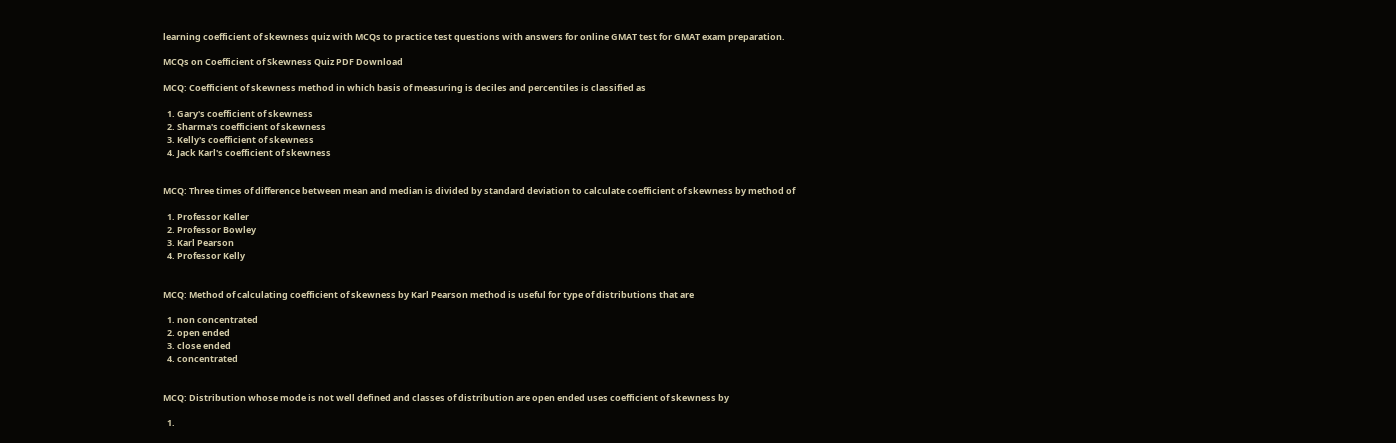learning coefficient of skewness quiz with MCQs to practice test questions with answers for online GMAT test for GMAT exam preparation.

MCQs on Coefficient of Skewness Quiz PDF Download

MCQ: Coefficient of skewness method in which basis of measuring is deciles and percentiles is classified as

  1. Gary's coefficient of skewness
  2. Sharma's coefficient of skewness
  3. Kelly's coefficient of skewness
  4. Jack Karl's coefficient of skewness


MCQ: Three times of difference between mean and median is divided by standard deviation to calculate coefficient of skewness by method of

  1. Professor Keller
  2. Professor Bowley
  3. Karl Pearson
  4. Professor Kelly


MCQ: Method of calculating coefficient of skewness by Karl Pearson method is useful for type of distributions that are

  1. non concentrated
  2. open ended
  3. close ended
  4. concentrated


MCQ: Distribution whose mode is not well defined and classes of distribution are open ended uses coefficient of skewness by

  1.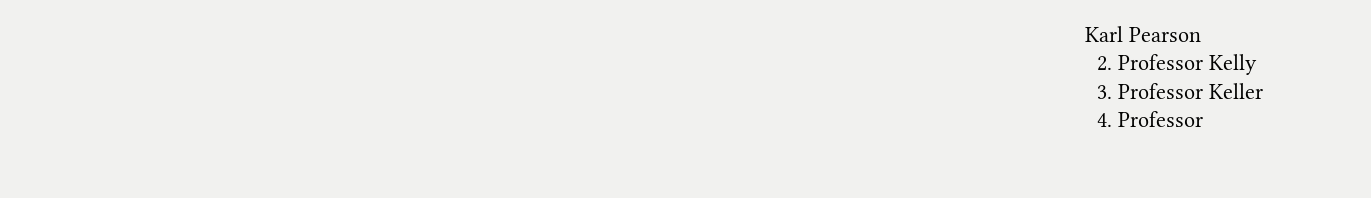Karl Pearson
  2. Professor Kelly
  3. Professor Keller
  4. Professor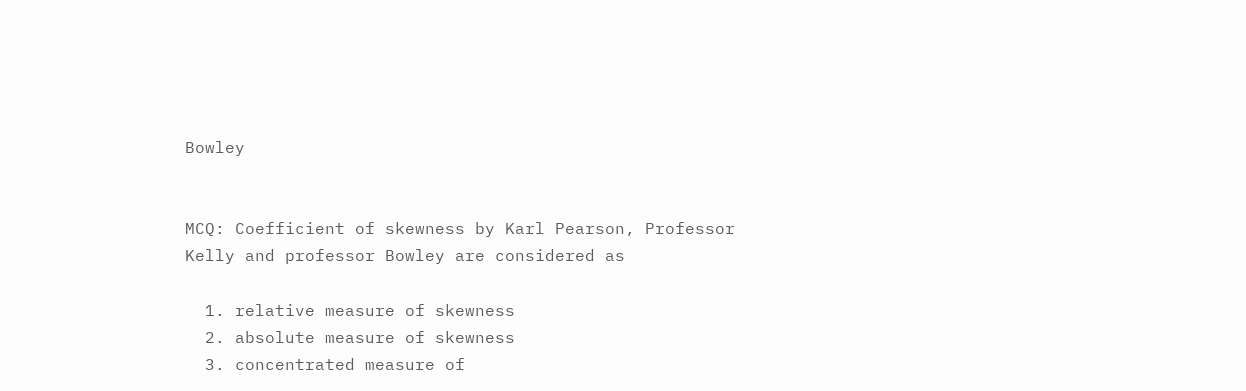Bowley


MCQ: Coefficient of skewness by Karl Pearson, Professor Kelly and professor Bowley are considered as

  1. relative measure of skewness
  2. absolute measure of skewness
  3. concentrated measure of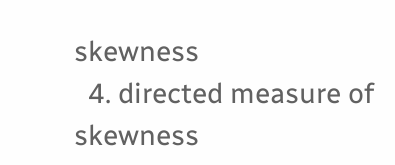skewness
  4. directed measure of skewness